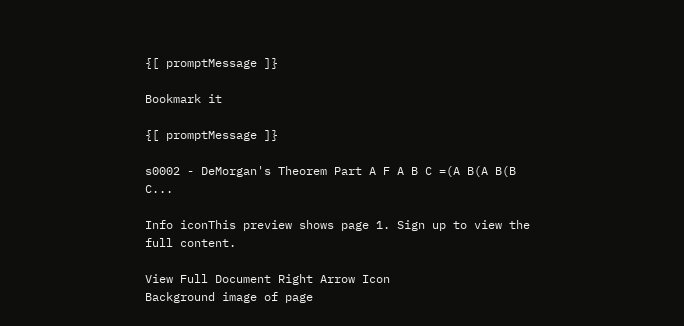{[ promptMessage ]}

Bookmark it

{[ promptMessage ]}

s0002 - DeMorgan's Theorem Part A F A B C =(A B(A B(B C...

Info iconThis preview shows page 1. Sign up to view the full content.

View Full Document Right Arrow Icon
Background image of page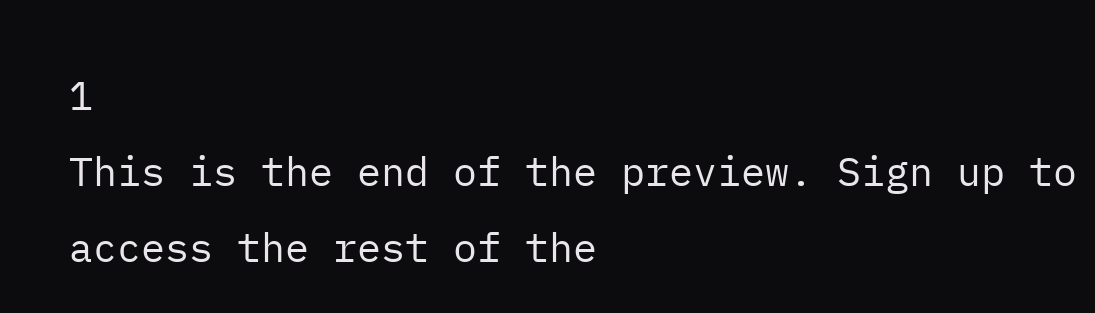1
This is the end of the preview. Sign up to access the rest of the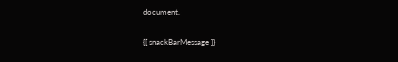document.

{[ snackBarMessage ]}